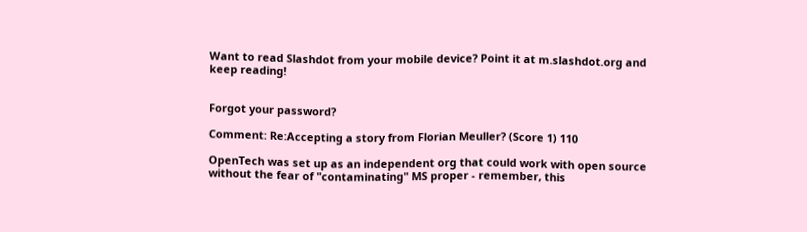Want to read Slashdot from your mobile device? Point it at m.slashdot.org and keep reading!


Forgot your password?

Comment: Re:Accepting a story from Florian Meuller? (Score 1) 110

OpenTech was set up as an independent org that could work with open source without the fear of "contaminating" MS proper - remember, this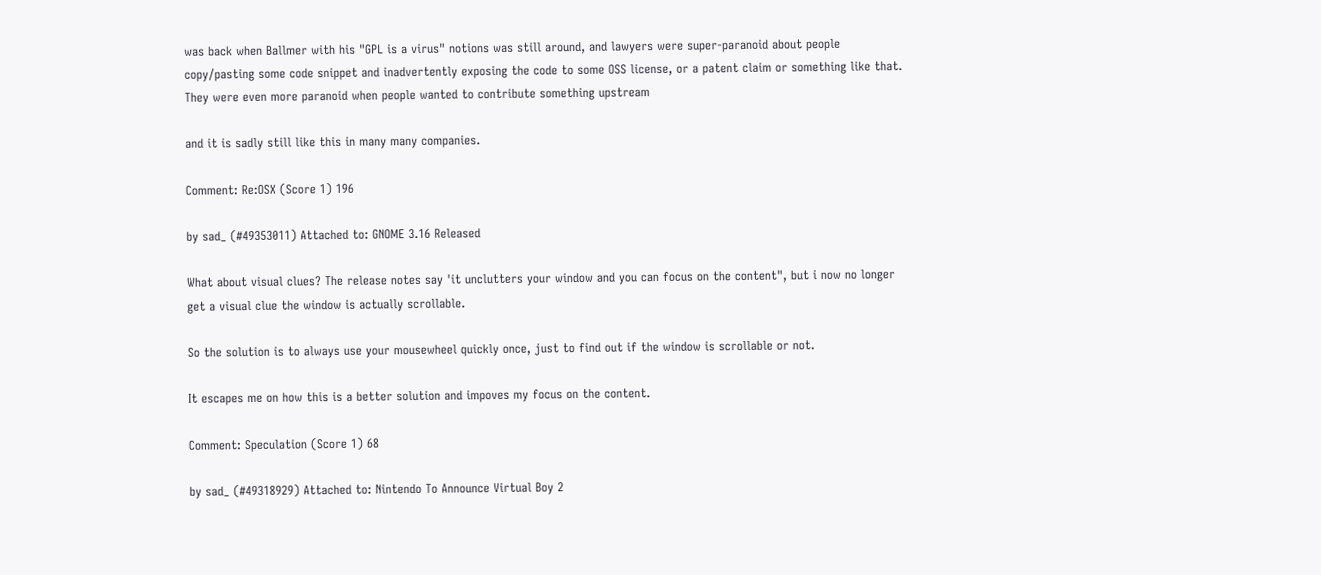was back when Ballmer with his "GPL is a virus" notions was still around, and lawyers were super-paranoid about people copy/pasting some code snippet and inadvertently exposing the code to some OSS license, or a patent claim or something like that. They were even more paranoid when people wanted to contribute something upstream

and it is sadly still like this in many many companies.

Comment: Re:OSX (Score 1) 196

by sad_ (#49353011) Attached to: GNOME 3.16 Released

What about visual clues? The release notes say 'it unclutters your window and you can focus on the content", but i now no longer get a visual clue the window is actually scrollable.

So the solution is to always use your mousewheel quickly once, just to find out if the window is scrollable or not.

It escapes me on how this is a better solution and impoves my focus on the content.

Comment: Speculation (Score 1) 68

by sad_ (#49318929) Attached to: Nintendo To Announce Virtual Boy 2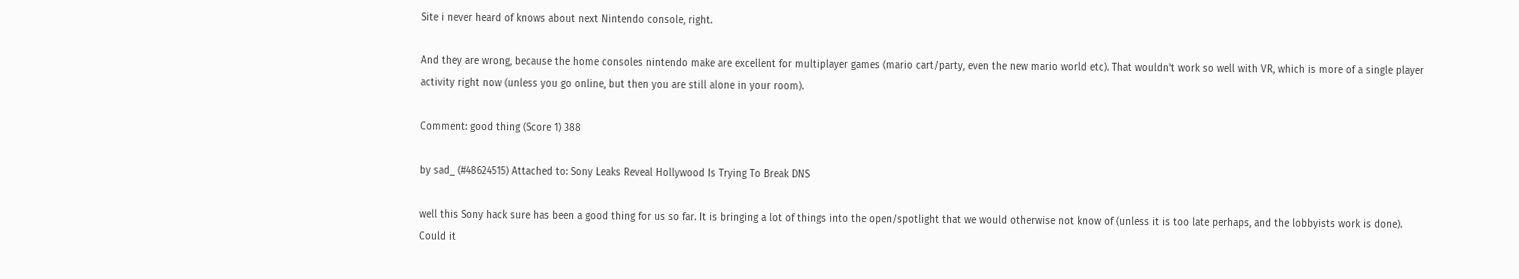Site i never heard of knows about next Nintendo console, right.

And they are wrong, because the home consoles nintendo make are excellent for multiplayer games (mario cart/party, even the new mario world etc). That wouldn't work so well with VR, which is more of a single player activity right now (unless you go online, but then you are still alone in your room).

Comment: good thing (Score 1) 388

by sad_ (#48624515) Attached to: Sony Leaks Reveal Hollywood Is Trying To Break DNS

well this Sony hack sure has been a good thing for us so far. It is bringing a lot of things into the open/spotlight that we would otherwise not know of (unless it is too late perhaps, and the lobbyists work is done). Could it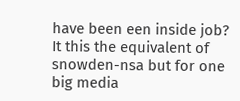have been een inside job? It this the equivalent of snowden-nsa but for one big media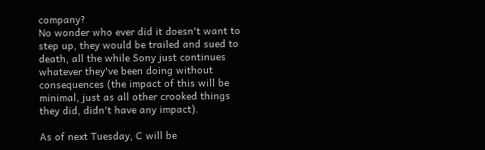company?
No wonder who ever did it doesn't want to step up, they would be trailed and sued to death, all the while Sony just continues whatever they've been doing without consequences (the impact of this will be minimal, just as all other crooked things they did, didn't have any impact).

As of next Tuesday, C will be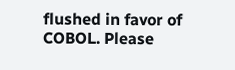flushed in favor of COBOL. Please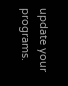update your programs.